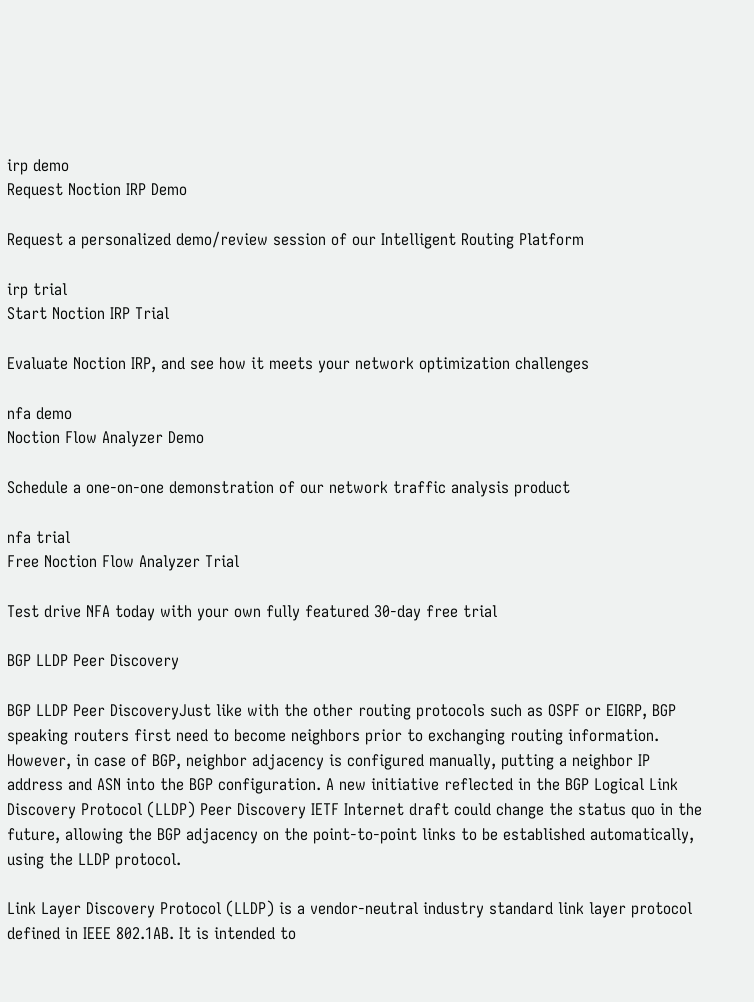irp demo
Request Noction IRP Demo

Request a personalized demo/review session of our Intelligent Routing Platform

irp trial
Start Noction IRP Trial

Evaluate Noction IRP, and see how it meets your network optimization challenges

nfa demo
Noction Flow Analyzer Demo

Schedule a one-on-one demonstration of our network traffic analysis product

nfa trial
Free Noction Flow Analyzer Trial

Test drive NFA today with your own fully featured 30-day free trial

BGP LLDP Peer Discovery

BGP LLDP Peer DiscoveryJust like with the other routing protocols such as OSPF or EIGRP, BGP speaking routers first need to become neighbors prior to exchanging routing information. However, in case of BGP, neighbor adjacency is configured manually, putting a neighbor IP address and ASN into the BGP configuration. A new initiative reflected in the BGP Logical Link Discovery Protocol (LLDP) Peer Discovery IETF Internet draft could change the status quo in the future, allowing the BGP adjacency on the point-to-point links to be established automatically, using the LLDP protocol.

Link Layer Discovery Protocol (LLDP) is a vendor-neutral industry standard link layer protocol defined in IEEE 802.1AB. It is intended to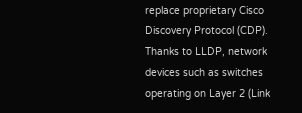replace proprietary Cisco Discovery Protocol (CDP). Thanks to LLDP, network devices such as switches operating on Layer 2 (Link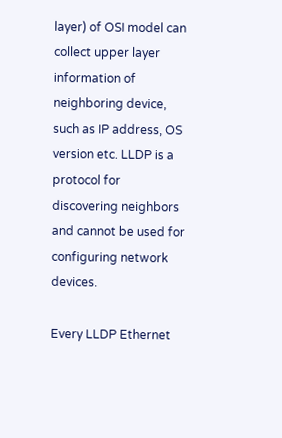layer) of OSI model can collect upper layer information of neighboring device, such as IP address, OS version etc. LLDP is a protocol for discovering neighbors and cannot be used for configuring network devices.

Every LLDP Ethernet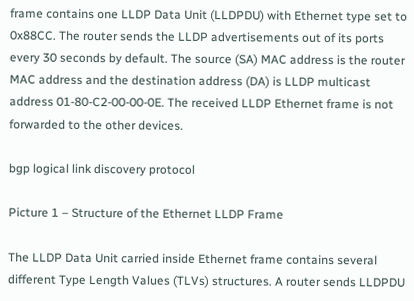frame contains one LLDP Data Unit (LLDPDU) with Ethernet type set to 0x88CC. The router sends the LLDP advertisements out of its ports every 30 seconds by default. The source (SA) MAC address is the router MAC address and the destination address (DA) is LLDP multicast address 01-80-C2-00-00-0E. The received LLDP Ethernet frame is not forwarded to the other devices.

bgp logical link discovery protocol

Picture 1 – Structure of the Ethernet LLDP Frame

The LLDP Data Unit carried inside Ethernet frame contains several different Type Length Values (TLVs) structures. A router sends LLDPDU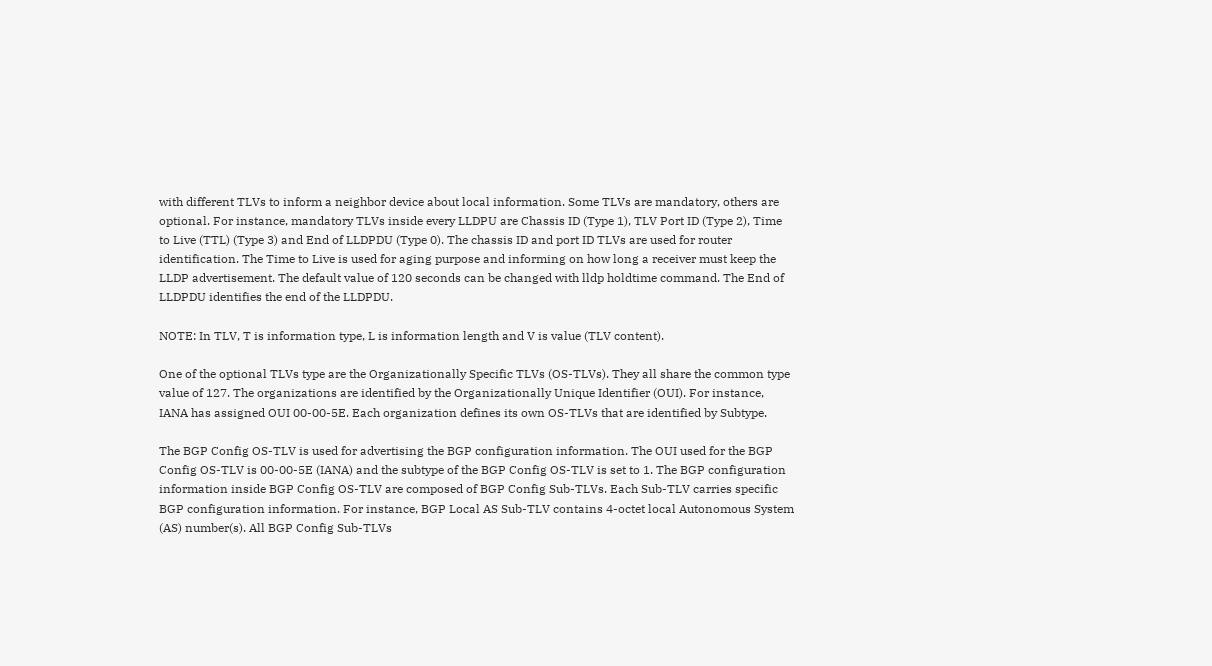with different TLVs to inform a neighbor device about local information. Some TLVs are mandatory, others are optional. For instance, mandatory TLVs inside every LLDPU are Chassis ID (Type 1), TLV Port ID (Type 2), Time to Live (TTL) (Type 3) and End of LLDPDU (Type 0). The chassis ID and port ID TLVs are used for router identification. The Time to Live is used for aging purpose and informing on how long a receiver must keep the LLDP advertisement. The default value of 120 seconds can be changed with lldp holdtime command. The End of LLDPDU identifies the end of the LLDPDU.

NOTE: In TLV, T is information type, L is information length and V is value (TLV content).

One of the optional TLVs type are the Organizationally Specific TLVs (OS-TLVs). They all share the common type value of 127. The organizations are identified by the Organizationally Unique Identifier (OUI). For instance, IANA has assigned OUI 00-00-5E. Each organization defines its own OS-TLVs that are identified by Subtype.

The BGP Config OS-TLV is used for advertising the BGP configuration information. The OUI used for the BGP Config OS-TLV is 00-00-5E (IANA) and the subtype of the BGP Config OS-TLV is set to 1. The BGP configuration information inside BGP Config OS-TLV are composed of BGP Config Sub-TLVs. Each Sub-TLV carries specific BGP configuration information. For instance, BGP Local AS Sub-TLV contains 4-octet local Autonomous System (AS) number(s). All BGP Config Sub-TLVs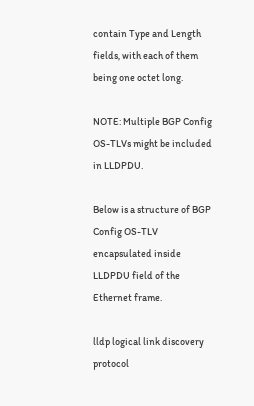contain Type and Length fields, with each of them being one octet long.

NOTE: Multiple BGP Config OS-TLVs might be included in LLDPDU.

Below is a structure of BGP Config OS-TLV encapsulated inside LLDPDU field of the Ethernet frame.

lldp logical link discovery protocol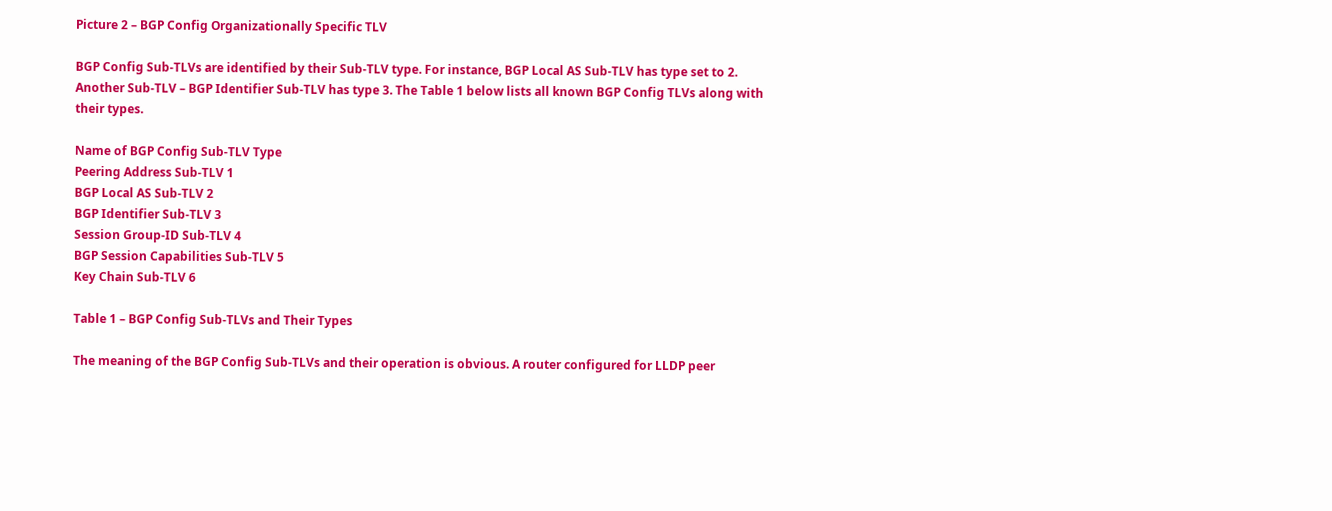Picture 2 – BGP Config Organizationally Specific TLV

BGP Config Sub-TLVs are identified by their Sub-TLV type. For instance, BGP Local AS Sub-TLV has type set to 2. Another Sub-TLV – BGP Identifier Sub-TLV has type 3. The Table 1 below lists all known BGP Config TLVs along with their types.

Name of BGP Config Sub-TLV Type
Peering Address Sub-TLV 1
BGP Local AS Sub-TLV 2
BGP Identifier Sub-TLV 3
Session Group-ID Sub-TLV 4
BGP Session Capabilities Sub-TLV 5
Key Chain Sub-TLV 6

Table 1 – BGP Config Sub-TLVs and Their Types

The meaning of the BGP Config Sub-TLVs and their operation is obvious. A router configured for LLDP peer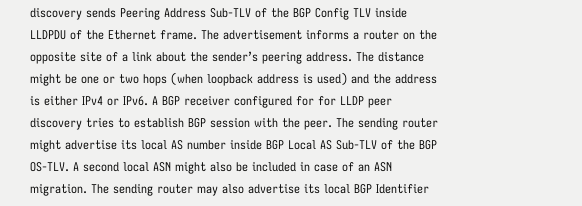discovery sends Peering Address Sub-TLV of the BGP Config TLV inside LLDPDU of the Ethernet frame. The advertisement informs a router on the opposite site of a link about the sender’s peering address. The distance might be one or two hops (when loopback address is used) and the address is either IPv4 or IPv6. A BGP receiver configured for for LLDP peer discovery tries to establish BGP session with the peer. The sending router might advertise its local AS number inside BGP Local AS Sub-TLV of the BGP OS-TLV. A second local ASN might also be included in case of an ASN migration. The sending router may also advertise its local BGP Identifier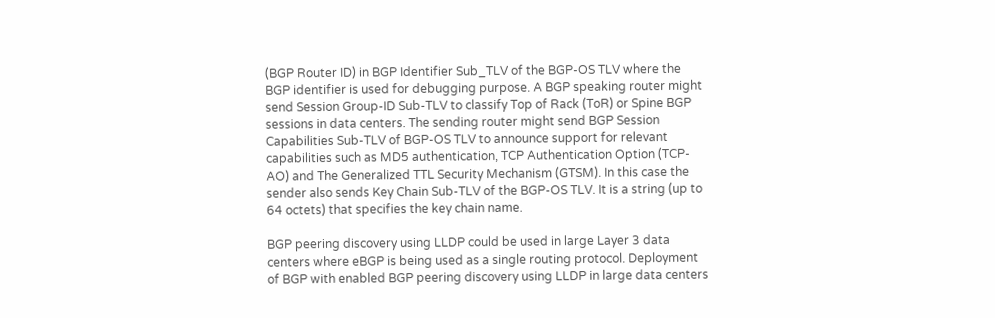(BGP Router ID) in BGP Identifier Sub_TLV of the BGP-OS TLV where the BGP identifier is used for debugging purpose. A BGP speaking router might send Session Group-ID Sub-TLV to classify Top of Rack (ToR) or Spine BGP sessions in data centers. The sending router might send BGP Session Capabilities Sub-TLV of BGP-OS TLV to announce support for relevant capabilities such as MD5 authentication, TCP Authentication Option (TCP-AO) and The Generalized TTL Security Mechanism (GTSM). In this case the sender also sends Key Chain Sub-TLV of the BGP-OS TLV. It is a string (up to 64 octets) that specifies the key chain name.

BGP peering discovery using LLDP could be used in large Layer 3 data centers where eBGP is being used as a single routing protocol. Deployment of BGP with enabled BGP peering discovery using LLDP in large data centers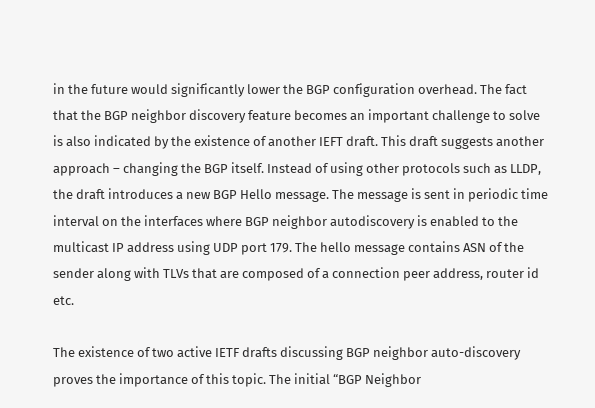in the future would significantly lower the BGP configuration overhead. The fact that the BGP neighbor discovery feature becomes an important challenge to solve is also indicated by the existence of another IEFT draft. This draft suggests another approach – changing the BGP itself. Instead of using other protocols such as LLDP, the draft introduces a new BGP Hello message. The message is sent in periodic time interval on the interfaces where BGP neighbor autodiscovery is enabled to the multicast IP address using UDP port 179. The hello message contains ASN of the sender along with TLVs that are composed of a connection peer address, router id etc.

The existence of two active IETF drafts discussing BGP neighbor auto-discovery proves the importance of this topic. The initial “BGP Neighbor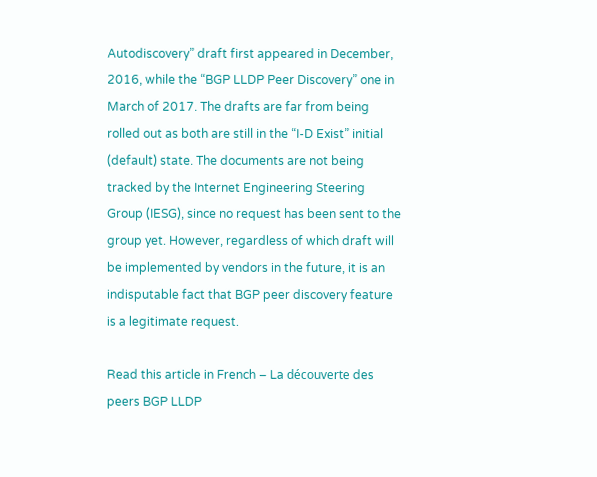Autodiscovery” draft first appeared in December, 2016, while the “BGP LLDP Peer Discovery” one in March of 2017. The drafts are far from being rolled out as both are still in the “I-D Exist” initial (default) state. The documents are not being tracked by the Internet Engineering Steering Group (IESG), since no request has been sent to the group yet. However, regardless of which draft will be implemented by vendors in the future, it is an indisputable fact that BGP peer discovery feature is a legitimate request.

Read this article in French – La découverte des peers BGP LLDP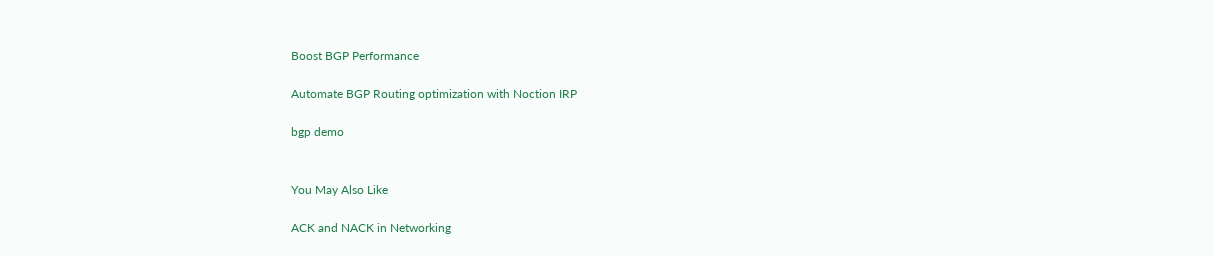Boost BGP Performance

Automate BGP Routing optimization with Noction IRP

bgp demo


You May Also Like

ACK and NACK in Networking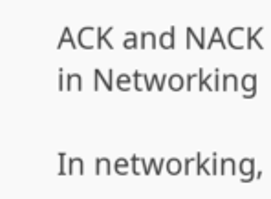ACK and NACK in Networking

In networking,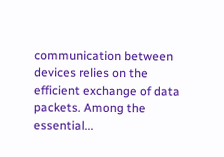communication between devices relies on the efficient exchange of data packets. Among the essential...